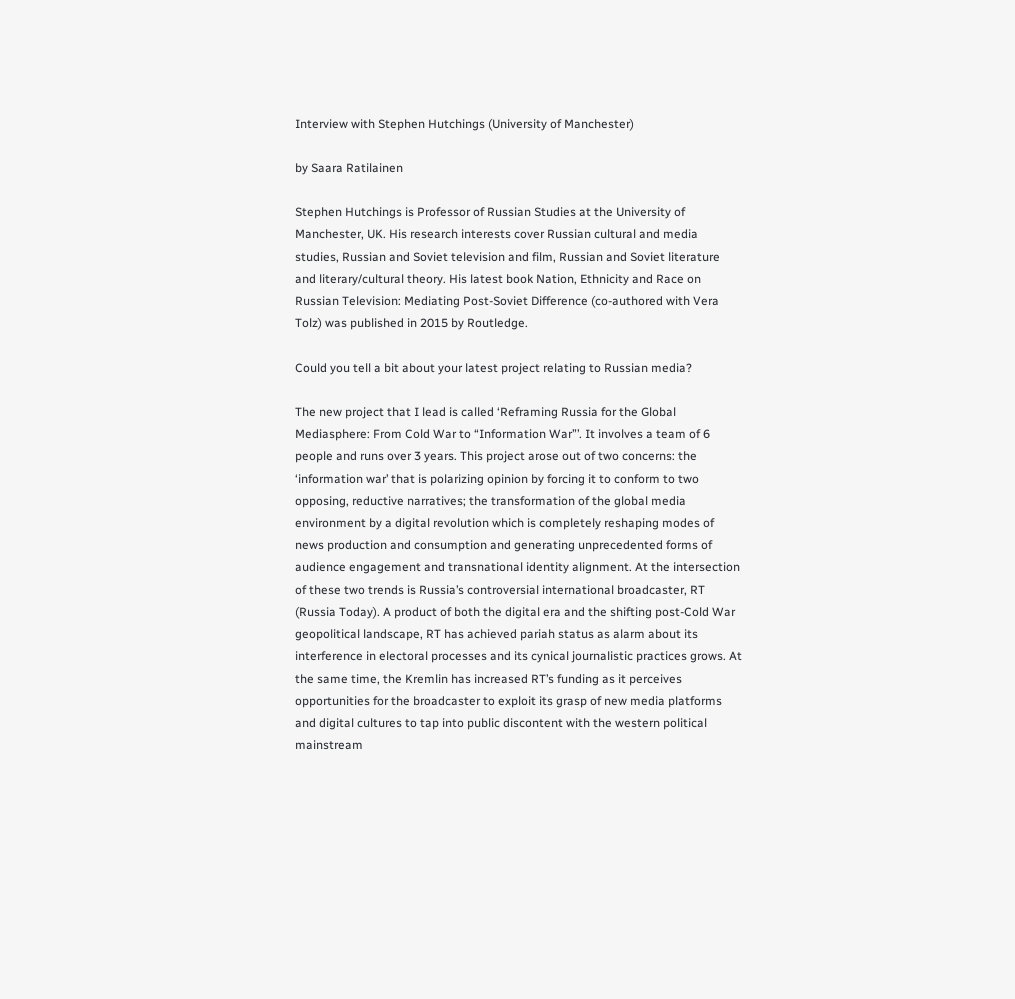Interview with Stephen Hutchings (University of Manchester)

by Saara Ratilainen

Stephen Hutchings is Professor of Russian Studies at the University of Manchester, UK. His research interests cover Russian cultural and media studies, Russian and Soviet television and film, Russian and Soviet literature and literary/cultural theory. His latest book Nation, Ethnicity and Race on Russian Television: Mediating Post-Soviet Difference (co-authored with Vera Tolz) was published in 2015 by Routledge.

Could you tell a bit about your latest project relating to Russian media?

The new project that I lead is called ‘Reframing Russia for the Global Mediasphere: From Cold War to “Information War”’. It involves a team of 6 people and runs over 3 years. This project arose out of two concerns: the ‘information war’ that is polarizing opinion by forcing it to conform to two opposing, reductive narratives; the transformation of the global media environment by a digital revolution which is completely reshaping modes of news production and consumption and generating unprecedented forms of audience engagement and transnational identity alignment. At the intersection of these two trends is Russia’s controversial international broadcaster, RT (Russia Today). A product of both the digital era and the shifting post-Cold War geopolitical landscape, RT has achieved pariah status as alarm about its interference in electoral processes and its cynical journalistic practices grows. At the same time, the Kremlin has increased RT’s funding as it perceives opportunities for the broadcaster to exploit its grasp of new media platforms and digital cultures to tap into public discontent with the western political mainstream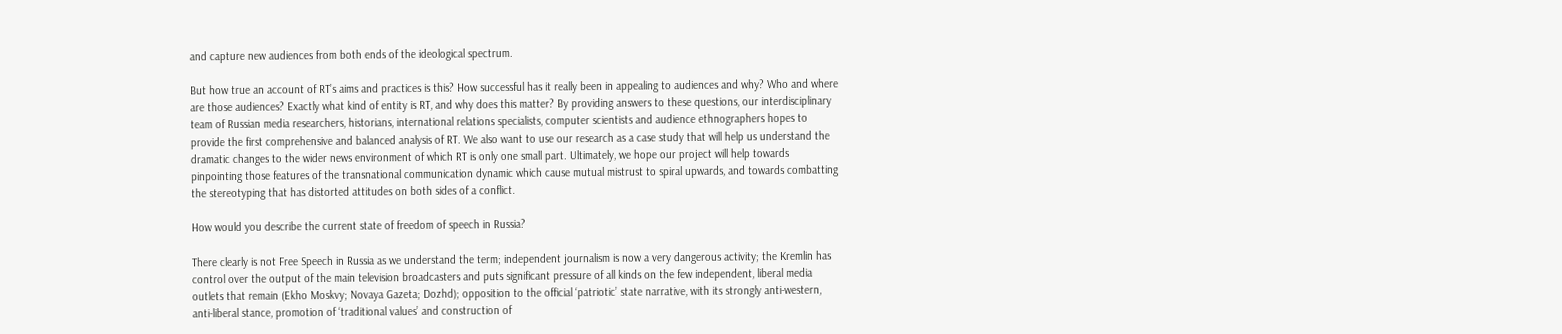and capture new audiences from both ends of the ideological spectrum.

But how true an account of RT’s aims and practices is this? How successful has it really been in appealing to audiences and why? Who and where are those audiences? Exactly what kind of entity is RT, and why does this matter? By providing answers to these questions, our interdisciplinary team of Russian media researchers, historians, international relations specialists, computer scientists and audience ethnographers hopes to provide the first comprehensive and balanced analysis of RT. We also want to use our research as a case study that will help us understand the dramatic changes to the wider news environment of which RT is only one small part. Ultimately, we hope our project will help towards pinpointing those features of the transnational communication dynamic which cause mutual mistrust to spiral upwards, and towards combatting the stereotyping that has distorted attitudes on both sides of a conflict.

How would you describe the current state of freedom of speech in Russia?

There clearly is not Free Speech in Russia as we understand the term; independent journalism is now a very dangerous activity; the Kremlin has control over the output of the main television broadcasters and puts significant pressure of all kinds on the few independent, liberal media outlets that remain (Ekho Moskvy; Novaya Gazeta; Dozhd); opposition to the official ‘patriotic’ state narrative, with its strongly anti-western, anti-liberal stance, promotion of ‘traditional values’ and construction of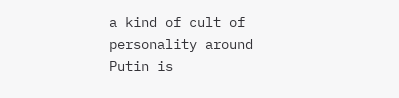a kind of cult of personality around Putin is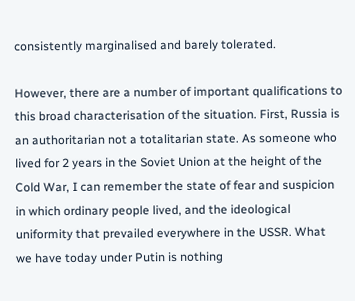consistently marginalised and barely tolerated.

However, there are a number of important qualifications to this broad characterisation of the situation. First, Russia is an authoritarian not a totalitarian state. As someone who lived for 2 years in the Soviet Union at the height of the Cold War, I can remember the state of fear and suspicion in which ordinary people lived, and the ideological uniformity that prevailed everywhere in the USSR. What we have today under Putin is nothing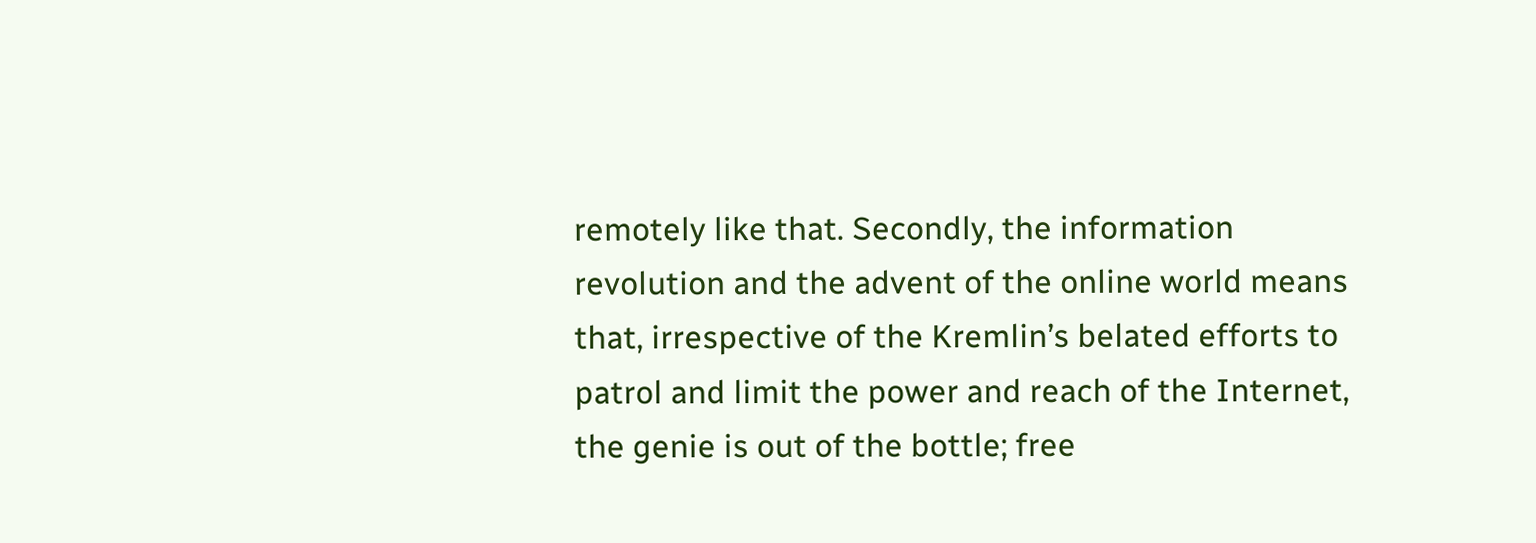remotely like that. Secondly, the information revolution and the advent of the online world means that, irrespective of the Kremlin’s belated efforts to patrol and limit the power and reach of the Internet, the genie is out of the bottle; free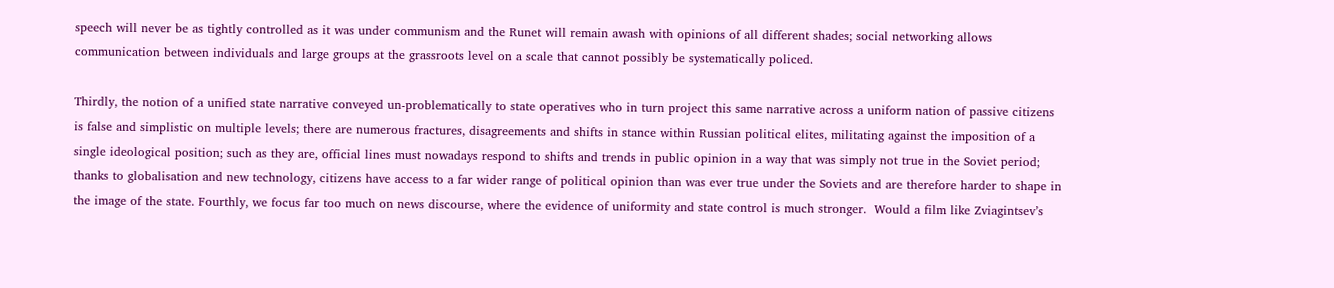speech will never be as tightly controlled as it was under communism and the Runet will remain awash with opinions of all different shades; social networking allows communication between individuals and large groups at the grassroots level on a scale that cannot possibly be systematically policed.

Thirdly, the notion of a unified state narrative conveyed un-problematically to state operatives who in turn project this same narrative across a uniform nation of passive citizens is false and simplistic on multiple levels; there are numerous fractures, disagreements and shifts in stance within Russian political elites, militating against the imposition of a single ideological position; such as they are, official lines must nowadays respond to shifts and trends in public opinion in a way that was simply not true in the Soviet period; thanks to globalisation and new technology, citizens have access to a far wider range of political opinion than was ever true under the Soviets and are therefore harder to shape in the image of the state. Fourthly, we focus far too much on news discourse, where the evidence of uniformity and state control is much stronger.  Would a film like Zviagintsev’s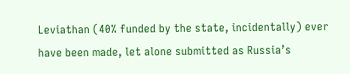Leviathan (40% funded by the state, incidentally) ever have been made, let alone submitted as Russia’s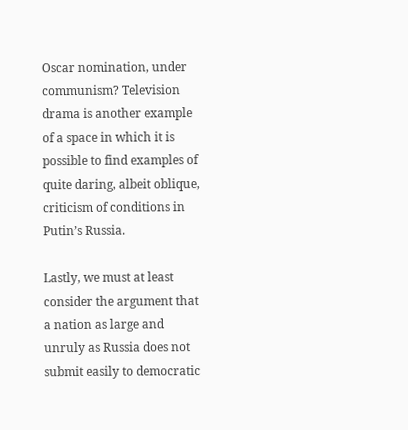Oscar nomination, under communism? Television drama is another example of a space in which it is possible to find examples of quite daring, albeit oblique, criticism of conditions in Putin’s Russia.

Lastly, we must at least consider the argument that a nation as large and unruly as Russia does not submit easily to democratic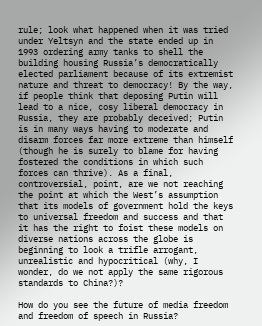rule; look what happened when it was tried under Yeltsyn and the state ended up in 1993 ordering army tanks to shell the building housing Russia’s democratically elected parliament because of its extremist nature and threat to democracy! By the way, if people think that deposing Putin will lead to a nice, cosy liberal democracy in Russia, they are probably deceived; Putin is in many ways having to moderate and disarm forces far more extreme than himself (though he is surely to blame for having fostered the conditions in which such forces can thrive). As a final, controversial, point, are we not reaching the point at which the West’s assumption that its models of government hold the keys to universal freedom and success and that it has the right to foist these models on diverse nations across the globe is beginning to look a trifle arrogant, unrealistic and hypocritical (why, I wonder, do we not apply the same rigorous standards to China?)?

How do you see the future of media freedom and freedom of speech in Russia?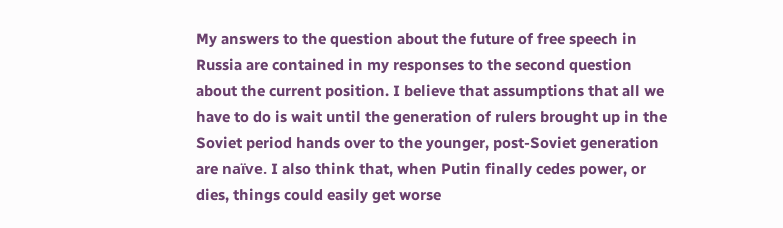My answers to the question about the future of free speech in Russia are contained in my responses to the second question about the current position. I believe that assumptions that all we have to do is wait until the generation of rulers brought up in the Soviet period hands over to the younger, post-Soviet generation are naïve. I also think that, when Putin finally cedes power, or dies, things could easily get worse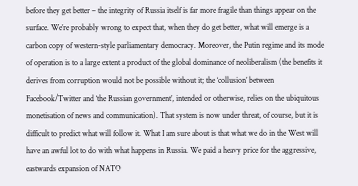before they get better – the integrity of Russia itself is far more fragile than things appear on the surface. We’re probably wrong to expect that, when they do get better, what will emerge is a carbon copy of western-style parliamentary democracy. Moreover, the Putin regime and its mode of operation is to a large extent a product of the global dominance of neoliberalism (the benefits it derives from corruption would not be possible without it; the ‘collusion’ between Facebook/Twitter and ‘the Russian government’, intended or otherwise, relies on the ubiquitous monetisation of news and communication). That system is now under threat, of course, but it is difficult to predict what will follow it. What I am sure about is that what we do in the West will have an awful lot to do with what happens in Russia. We paid a heavy price for the aggressive, eastwards expansion of NATO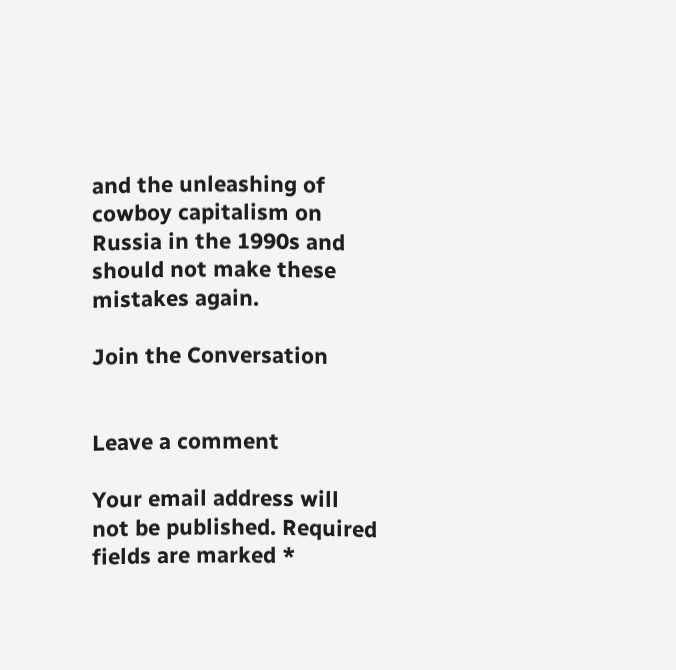and the unleashing of cowboy capitalism on Russia in the 1990s and should not make these mistakes again.

Join the Conversation


Leave a comment

Your email address will not be published. Required fields are marked *